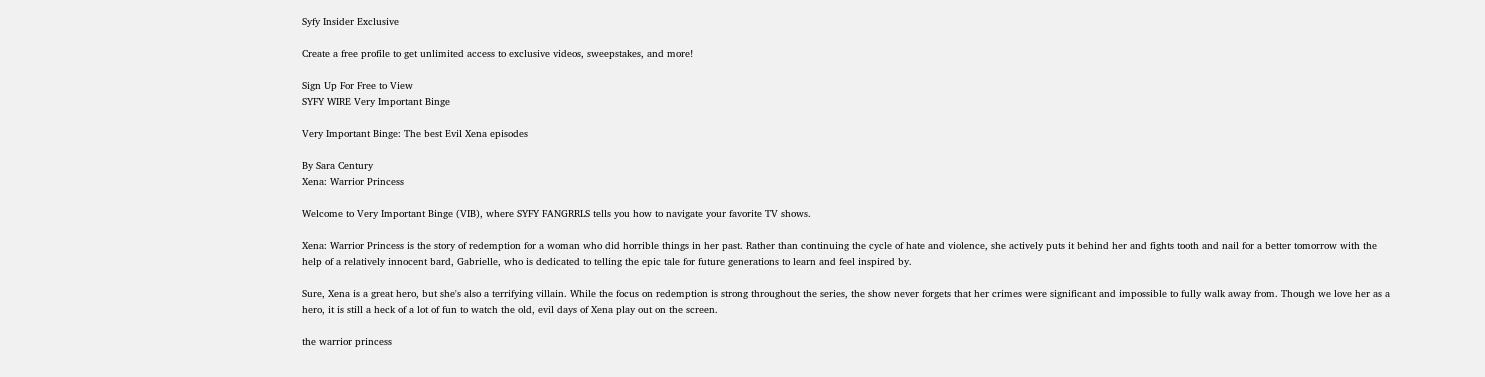Syfy Insider Exclusive

Create a free profile to get unlimited access to exclusive videos, sweepstakes, and more!

Sign Up For Free to View
SYFY WIRE Very Important Binge

Very Important Binge: The best Evil Xena episodes

By Sara Century
Xena: Warrior Princess

Welcome to Very Important Binge (VIB), where SYFY FANGRRLS tells you how to navigate your favorite TV shows.

Xena: Warrior Princess is the story of redemption for a woman who did horrible things in her past. Rather than continuing the cycle of hate and violence, she actively puts it behind her and fights tooth and nail for a better tomorrow with the help of a relatively innocent bard, Gabrielle, who is dedicated to telling the epic tale for future generations to learn and feel inspired by.

Sure, Xena is a great hero, but she's also a terrifying villain. While the focus on redemption is strong throughout the series, the show never forgets that her crimes were significant and impossible to fully walk away from. Though we love her as a hero, it is still a heck of a lot of fun to watch the old, evil days of Xena play out on the screen.

the warrior princess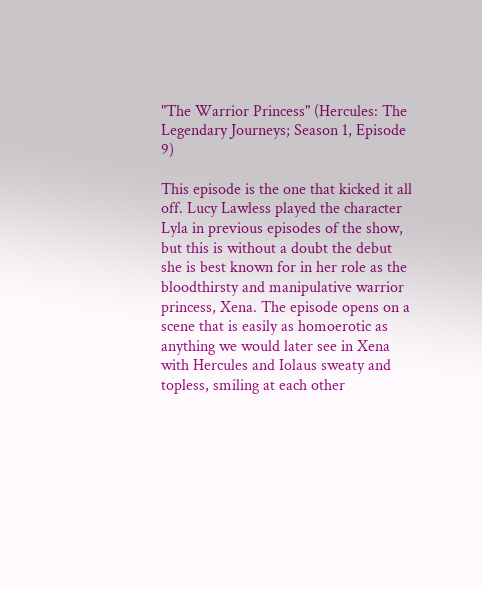"The Warrior Princess" (Hercules: The Legendary Journeys; Season 1, Episode 9)

This episode is the one that kicked it all off. Lucy Lawless played the character Lyla in previous episodes of the show, but this is without a doubt the debut she is best known for in her role as the bloodthirsty and manipulative warrior princess, Xena. The episode opens on a scene that is easily as homoerotic as anything we would later see in Xena with Hercules and Iolaus sweaty and topless, smiling at each other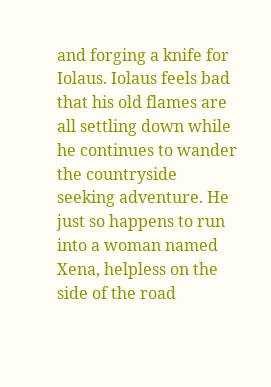and forging a knife for Iolaus. Iolaus feels bad that his old flames are all settling down while he continues to wander the countryside seeking adventure. He just so happens to run into a woman named Xena, helpless on the side of the road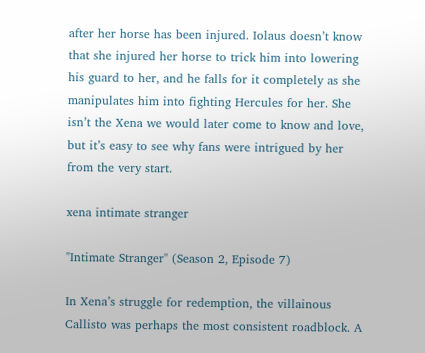after her horse has been injured. Iolaus doesn’t know that she injured her horse to trick him into lowering his guard to her, and he falls for it completely as she manipulates him into fighting Hercules for her. She isn’t the Xena we would later come to know and love, but it’s easy to see why fans were intrigued by her from the very start.

xena intimate stranger

"Intimate Stranger" (Season 2, Episode 7)

In Xena’s struggle for redemption, the villainous Callisto was perhaps the most consistent roadblock. A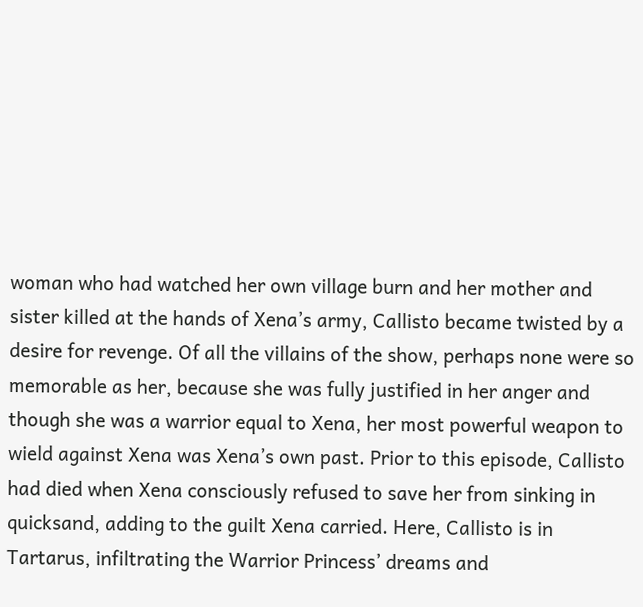woman who had watched her own village burn and her mother and sister killed at the hands of Xena’s army, Callisto became twisted by a desire for revenge. Of all the villains of the show, perhaps none were so memorable as her, because she was fully justified in her anger and though she was a warrior equal to Xena, her most powerful weapon to wield against Xena was Xena’s own past. Prior to this episode, Callisto had died when Xena consciously refused to save her from sinking in quicksand, adding to the guilt Xena carried. Here, Callisto is in Tartarus, infiltrating the Warrior Princess’ dreams and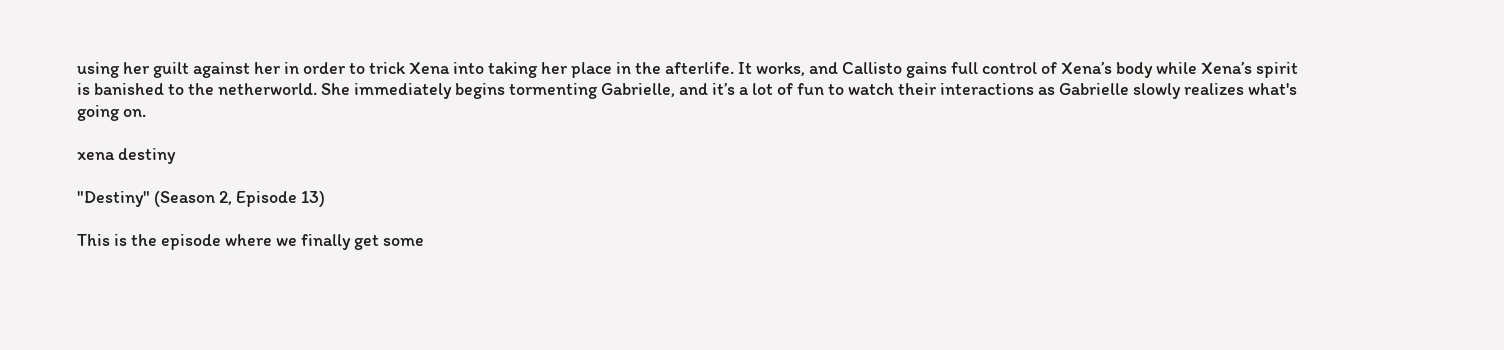using her guilt against her in order to trick Xena into taking her place in the afterlife. It works, and Callisto gains full control of Xena’s body while Xena’s spirit is banished to the netherworld. She immediately begins tormenting Gabrielle, and it’s a lot of fun to watch their interactions as Gabrielle slowly realizes what's going on.

xena destiny

"Destiny" (Season 2, Episode 13)

This is the episode where we finally get some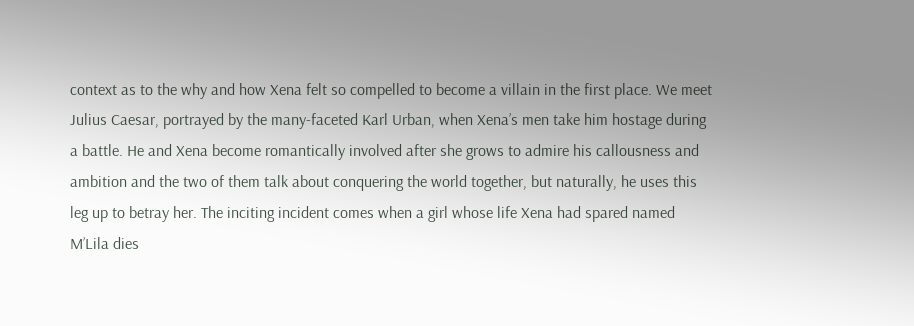context as to the why and how Xena felt so compelled to become a villain in the first place. We meet Julius Caesar, portrayed by the many-faceted Karl Urban, when Xena’s men take him hostage during a battle. He and Xena become romantically involved after she grows to admire his callousness and ambition and the two of them talk about conquering the world together, but naturally, he uses this leg up to betray her. The inciting incident comes when a girl whose life Xena had spared named M’Lila dies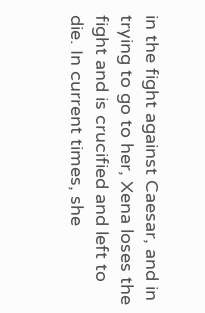in the fight against Caesar, and in trying to go to her, Xena loses the fight and is crucified and left to die. In current times, she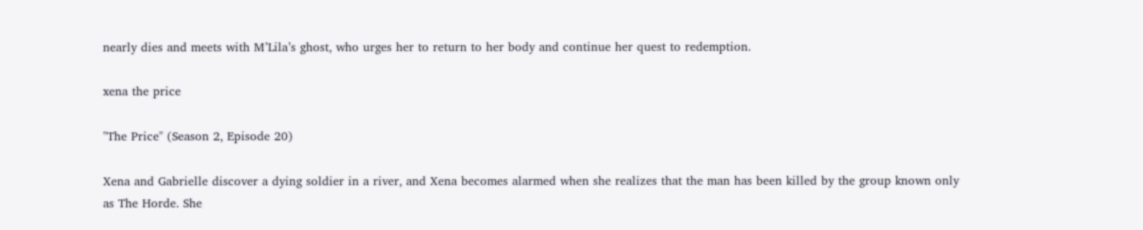nearly dies and meets with M’Lila’s ghost, who urges her to return to her body and continue her quest to redemption.

xena the price

"The Price" (Season 2, Episode 20)

Xena and Gabrielle discover a dying soldier in a river, and Xena becomes alarmed when she realizes that the man has been killed by the group known only as The Horde. She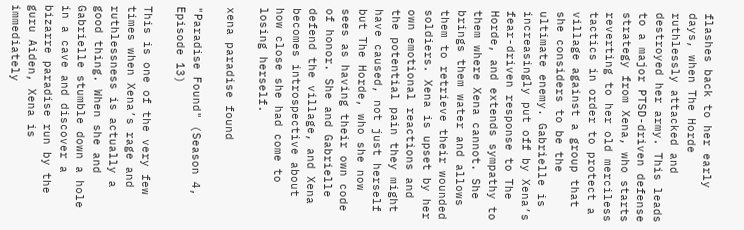flashes back to her early days, when The Horde ruthlessly attacked and destroyed her army. This leads to a major PTSD-driven defense strategy from Xena, who starts reverting to her old merciless tactics in order to protect a village against a group that she considers to be the ultimate enemy. Gabrielle is increasingly put off by Xena’s fear-driven response to The Horde, and extends sympathy to them where Xena cannot. She brings them water and allows them to retrieve their wounded soldiers. Xena is upset by her own emotional reactions and the potential pain they might have caused, not just herself but The Horde, who she now sees as having their own code of honor. She and Gabrielle defend the village, and Xena becomes introspective about how close she had come to losing herself.

xena paradise found

"Paradise Found" (Season 4, Episode 13)

This is one of the very few times when Xena’s rage and ruthlessness is actually a good thing. When she and Gabrielle stumble down a hole in a cave and discover a bizarre paradise run by the guru Aiden, Xena is immediately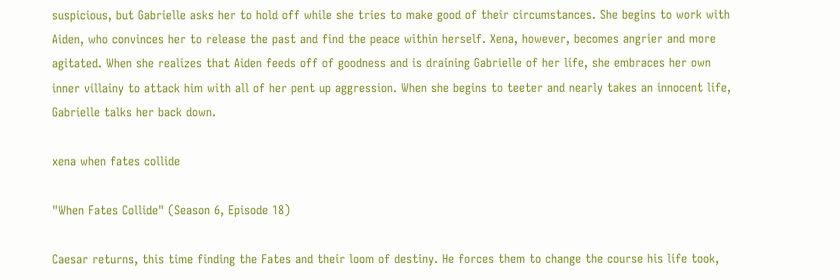suspicious, but Gabrielle asks her to hold off while she tries to make good of their circumstances. She begins to work with Aiden, who convinces her to release the past and find the peace within herself. Xena, however, becomes angrier and more agitated. When she realizes that Aiden feeds off of goodness and is draining Gabrielle of her life, she embraces her own inner villainy to attack him with all of her pent up aggression. When she begins to teeter and nearly takes an innocent life, Gabrielle talks her back down.

xena when fates collide

"When Fates Collide" (Season 6, Episode 18)

Caesar returns, this time finding the Fates and their loom of destiny. He forces them to change the course his life took,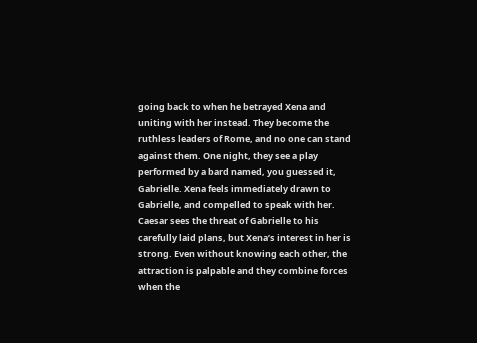going back to when he betrayed Xena and uniting with her instead. They become the ruthless leaders of Rome, and no one can stand against them. One night, they see a play performed by a bard named, you guessed it, Gabrielle. Xena feels immediately drawn to Gabrielle, and compelled to speak with her. Caesar sees the threat of Gabrielle to his carefully laid plans, but Xena’s interest in her is strong. Even without knowing each other, the attraction is palpable and they combine forces when the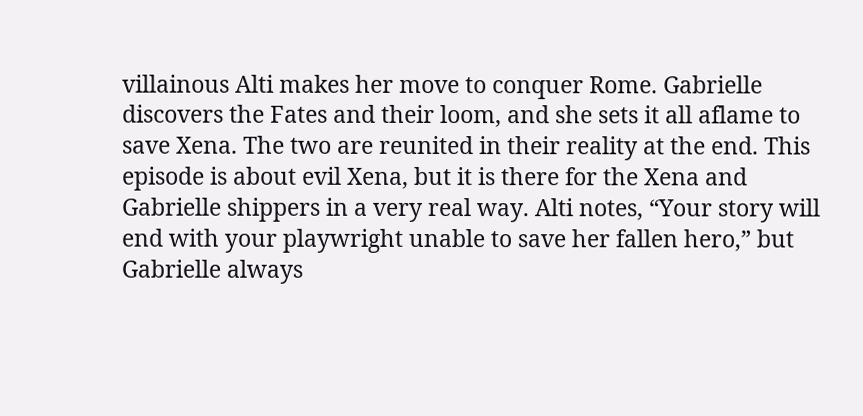villainous Alti makes her move to conquer Rome. Gabrielle discovers the Fates and their loom, and she sets it all aflame to save Xena. The two are reunited in their reality at the end. This episode is about evil Xena, but it is there for the Xena and Gabrielle shippers in a very real way. Alti notes, “Your story will end with your playwright unable to save her fallen hero,” but Gabrielle always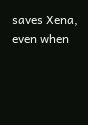saves Xena, even when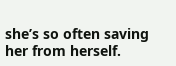she’s so often saving her from herself.